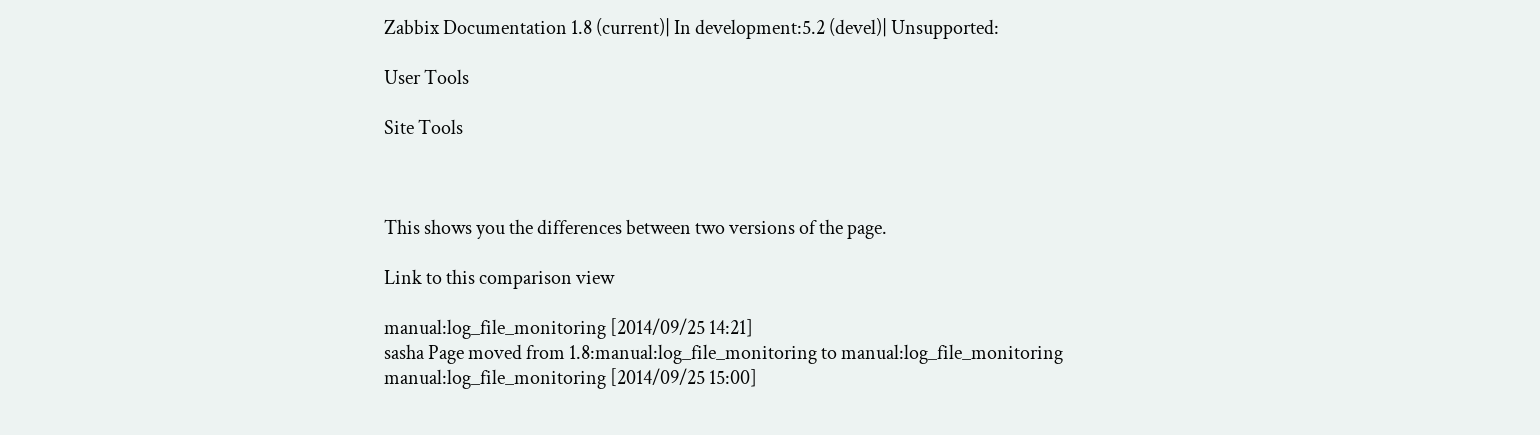Zabbix Documentation 1.8 (current)| In development:5.2 (devel)| Unsupported:

User Tools

Site Tools



This shows you the differences between two versions of the page.

Link to this comparison view

manual:log_file_monitoring [2014/09/25 14:21]
sasha Page moved from 1.8:manual:log_file_monitoring to manual:log_file_monitoring
manual:log_file_monitoring [2014/09/25 15:00]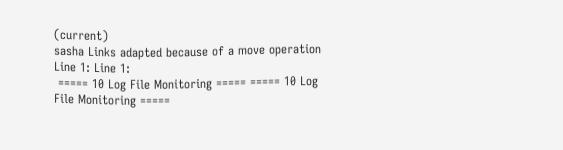(current)
sasha Links adapted because of a move operation
Line 1: Line 1:
 ===== 10 Log File Monitoring ===== ===== 10 Log File Monitoring =====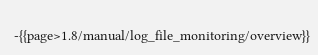-{{page>1.8/manual/log_file_monitoring/overview}}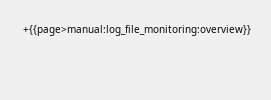+{{page>manual:log_file_monitoring:overview}}